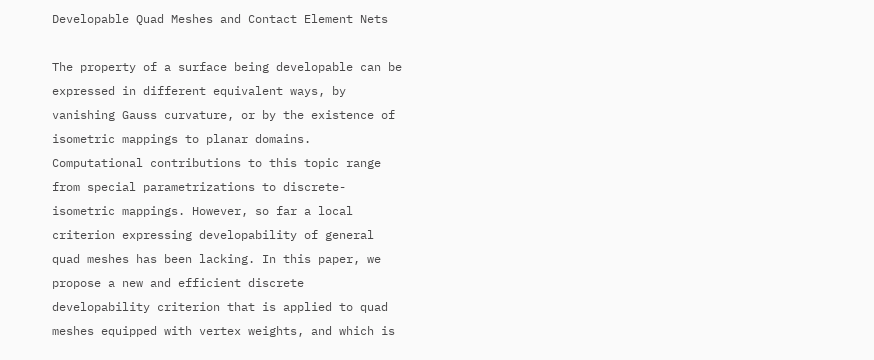Developable Quad Meshes and Contact Element Nets

The property of a surface being developable can be expressed in different equivalent ways, by vanishing Gauss curvature, or by the existence of isometric mappings to planar domains. Computational contributions to this topic range from special parametrizations to discrete-isometric mappings. However, so far a local criterion expressing developability of general quad meshes has been lacking. In this paper, we propose a new and efficient discrete developability criterion that is applied to quad meshes equipped with vertex weights, and which is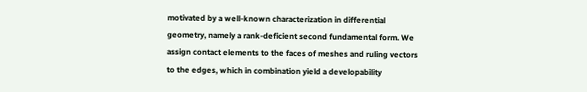motivated by a well-known characterization in differential geometry, namely a rank-deficient second fundamental form. We assign contact elements to the faces of meshes and ruling vectors to the edges, which in combination yield a developability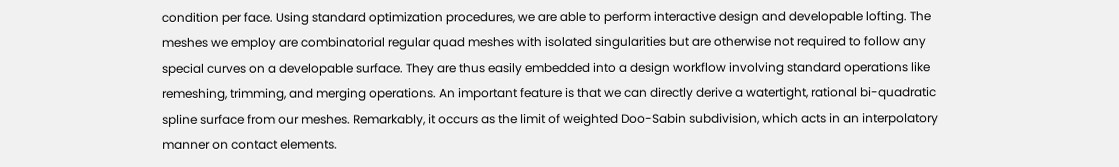condition per face. Using standard optimization procedures, we are able to perform interactive design and developable lofting. The meshes we employ are combinatorial regular quad meshes with isolated singularities but are otherwise not required to follow any special curves on a developable surface. They are thus easily embedded into a design workflow involving standard operations like remeshing, trimming, and merging operations. An important feature is that we can directly derive a watertight, rational bi-quadratic spline surface from our meshes. Remarkably, it occurs as the limit of weighted Doo-Sabin subdivision, which acts in an interpolatory manner on contact elements.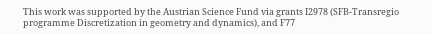This work was supported by the Austrian Science Fund via grants I2978 (SFB-Transregio programme Discretization in geometry and dynamics), and F77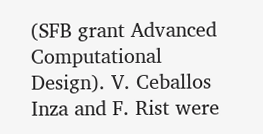(SFB grant Advanced Computational Design). V. Ceballos Inza and F. Rist were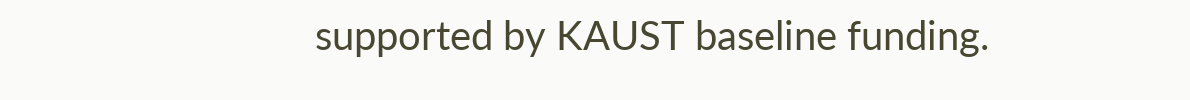supported by KAUST baseline funding.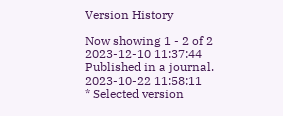Version History

Now showing 1 - 2 of 2
2023-12-10 11:37:44
Published in a journal.
2023-10-22 11:58:11
* Selected version